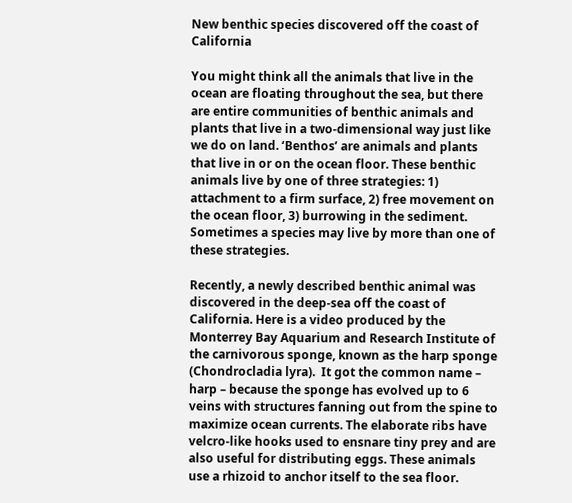New benthic species discovered off the coast of California

You might think all the animals that live in the ocean are floating throughout the sea, but there are entire communities of benthic animals and plants that live in a two-dimensional way just like we do on land. ‘Benthos’ are animals and plants that live in or on the ocean floor. These benthic animals live by one of three strategies: 1) attachment to a firm surface, 2) free movement on the ocean floor, 3) burrowing in the sediment. Sometimes a species may live by more than one of these strategies.

Recently, a newly described benthic animal was discovered in the deep-sea off the coast of California. Here is a video produced by the Monterrey Bay Aquarium and Research Institute of the carnivorous sponge, known as the harp sponge (Chondrocladia lyra).  It got the common name – harp – because the sponge has evolved up to 6 veins with structures fanning out from the spine to maximize ocean currents. The elaborate ribs have velcro-like hooks used to ensnare tiny prey and are also useful for distributing eggs. These animals use a rhizoid to anchor itself to the sea floor.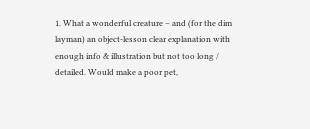1. What a wonderful creature – and (for the dim layman) an object-lesson clear explanation with enough info & illustration but not too long / detailed. Would make a poor pet,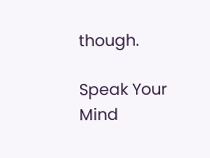though.

Speak Your Mind